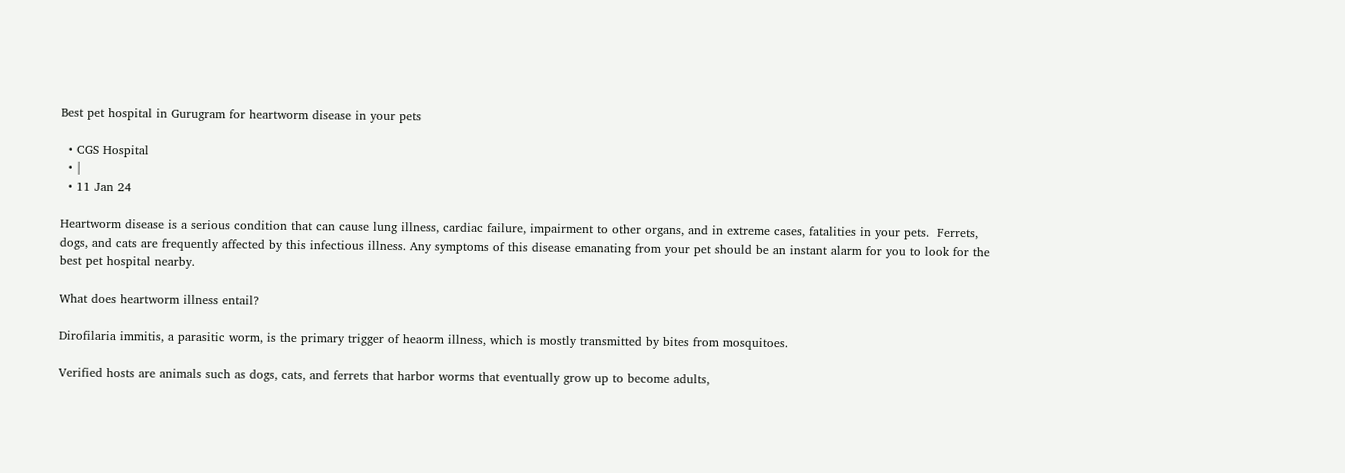Best pet hospital in Gurugram for heartworm disease in your pets

  • CGS Hospital
  • |
  • 11 Jan 24

Heartworm disease is a serious condition that can cause lung illness, cardiac failure, impairment to other organs, and in extreme cases, fatalities in your pets.  Ferrets, dogs, and cats are frequently affected by this infectious illness. Any symptoms of this disease emanating from your pet should be an instant alarm for you to look for the best pet hospital nearby.

What does heartworm illness entail?

Dirofilaria immitis, a parasitic worm, is the primary trigger of heaorm illness, which is mostly transmitted by bites from mosquitoes.

Verified hosts are animals such as dogs, cats, and ferrets that harbor worms that eventually grow up to become adults,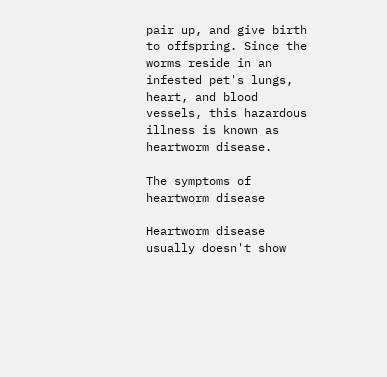pair up, and give birth to offspring. Since the worms reside in an infested pet's lungs, heart, and blood vessels, this hazardous illness is known as heartworm disease.

The symptoms of heartworm disease

Heartworm disease usually doesn't show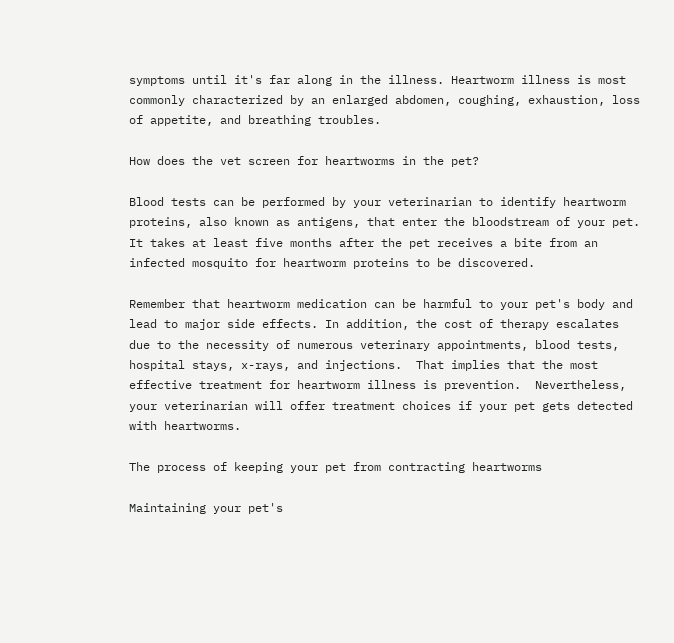symptoms until it's far along in the illness. Heartworm illness is most commonly characterized by an enlarged abdomen, coughing, exhaustion, loss of appetite, and breathing troubles.

How does the vet screen for heartworms in the pet?

Blood tests can be performed by your veterinarian to identify heartworm proteins, also known as antigens, that enter the bloodstream of your pet. It takes at least five months after the pet receives a bite from an infected mosquito for heartworm proteins to be discovered.

Remember that heartworm medication can be harmful to your pet's body and lead to major side effects. In addition, the cost of therapy escalates due to the necessity of numerous veterinary appointments, blood tests, hospital stays, x-rays, and injections.  That implies that the most effective treatment for heartworm illness is prevention.  Nevertheless, your veterinarian will offer treatment choices if your pet gets detected with heartworms.

The process of keeping your pet from contracting heartworms

Maintaining your pet's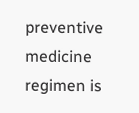preventive medicine regimen is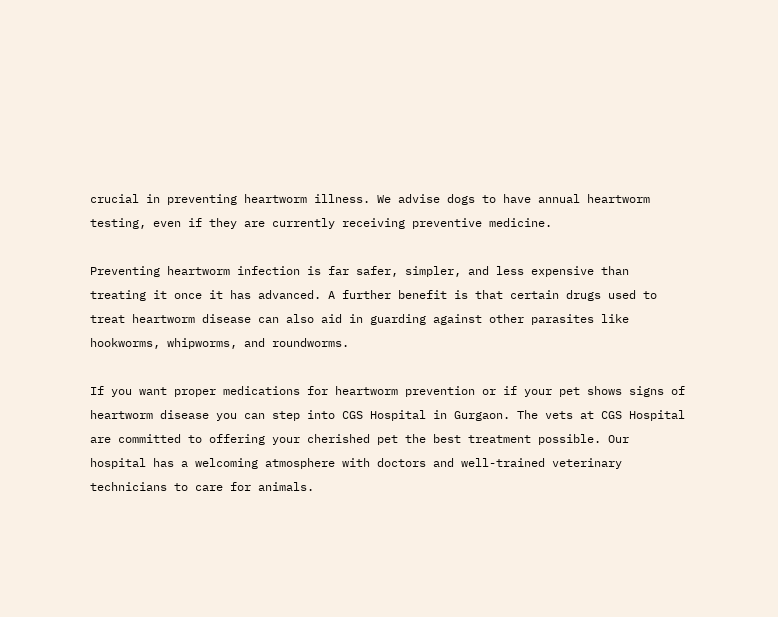crucial in preventing heartworm illness. We advise dogs to have annual heartworm testing, even if they are currently receiving preventive medicine.

Preventing heartworm infection is far safer, simpler, and less expensive than treating it once it has advanced. A further benefit is that certain drugs used to treat heartworm disease can also aid in guarding against other parasites like hookworms, whipworms, and roundworms.

If you want proper medications for heartworm prevention or if your pet shows signs of heartworm disease you can step into CGS Hospital in Gurgaon. The vets at CGS Hospital are committed to offering your cherished pet the best treatment possible. Our hospital has a welcoming atmosphere with doctors and well-trained veterinary technicians to care for animals.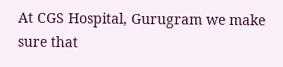At CGS Hospital, Gurugram we make sure that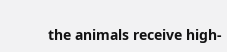the animals receive high-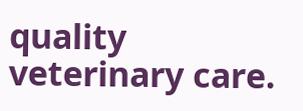quality veterinary care.